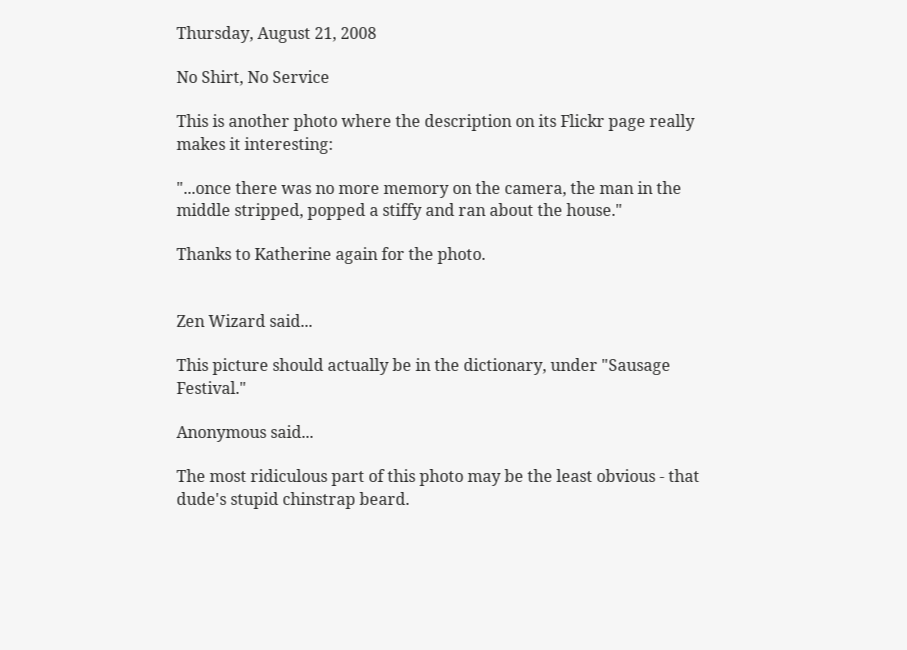Thursday, August 21, 2008

No Shirt, No Service

This is another photo where the description on its Flickr page really makes it interesting:

"...once there was no more memory on the camera, the man in the middle stripped, popped a stiffy and ran about the house."

Thanks to Katherine again for the photo.


Zen Wizard said...

This picture should actually be in the dictionary, under "Sausage Festival."

Anonymous said...

The most ridiculous part of this photo may be the least obvious - that dude's stupid chinstrap beard.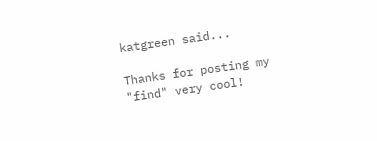katgreen said...

Thanks for posting my "find" very cool!